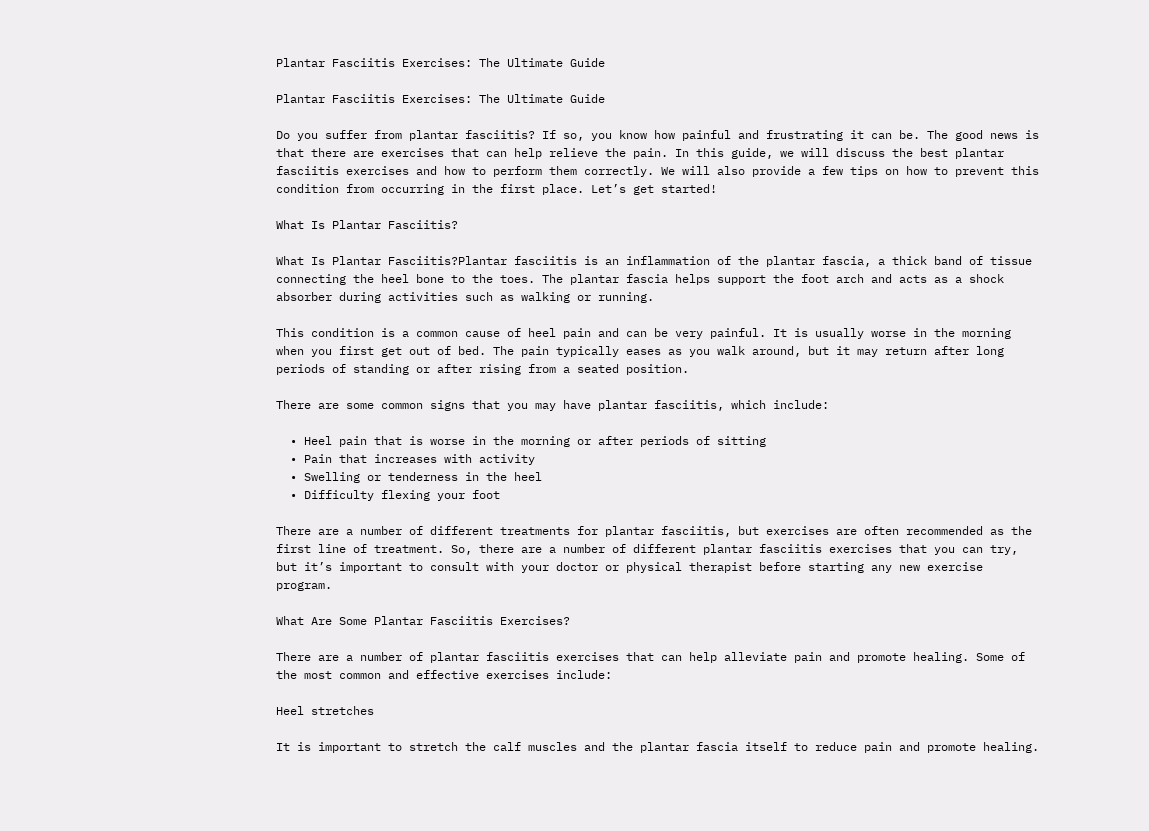Plantar Fasciitis Exercises: The Ultimate Guide

Plantar Fasciitis Exercises: The Ultimate Guide

Do you suffer from plantar fasciitis? If so, you know how painful and frustrating it can be. The good news is that there are exercises that can help relieve the pain. In this guide, we will discuss the best plantar fasciitis exercises and how to perform them correctly. We will also provide a few tips on how to prevent this condition from occurring in the first place. Let’s get started!

What Is Plantar Fasciitis?

What Is Plantar Fasciitis?Plantar fasciitis is an inflammation of the plantar fascia, a thick band of tissue connecting the heel bone to the toes. The plantar fascia helps support the foot arch and acts as a shock absorber during activities such as walking or running.

This condition is a common cause of heel pain and can be very painful. It is usually worse in the morning when you first get out of bed. The pain typically eases as you walk around, but it may return after long periods of standing or after rising from a seated position.

There are some common signs that you may have plantar fasciitis, which include:

  • Heel pain that is worse in the morning or after periods of sitting
  • Pain that increases with activity
  • Swelling or tenderness in the heel
  • Difficulty flexing your foot

There are a number of different treatments for plantar fasciitis, but exercises are often recommended as the first line of treatment. So, there are a number of different plantar fasciitis exercises that you can try, but it’s important to consult with your doctor or physical therapist before starting any new exercise program.

What Are Some Plantar Fasciitis Exercises?

There are a number of plantar fasciitis exercises that can help alleviate pain and promote healing. Some of the most common and effective exercises include:

Heel stretches

It is important to stretch the calf muscles and the plantar fascia itself to reduce pain and promote healing.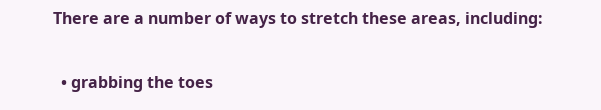There are a number of ways to stretch these areas, including:

  • grabbing the toes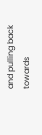and pulling back towards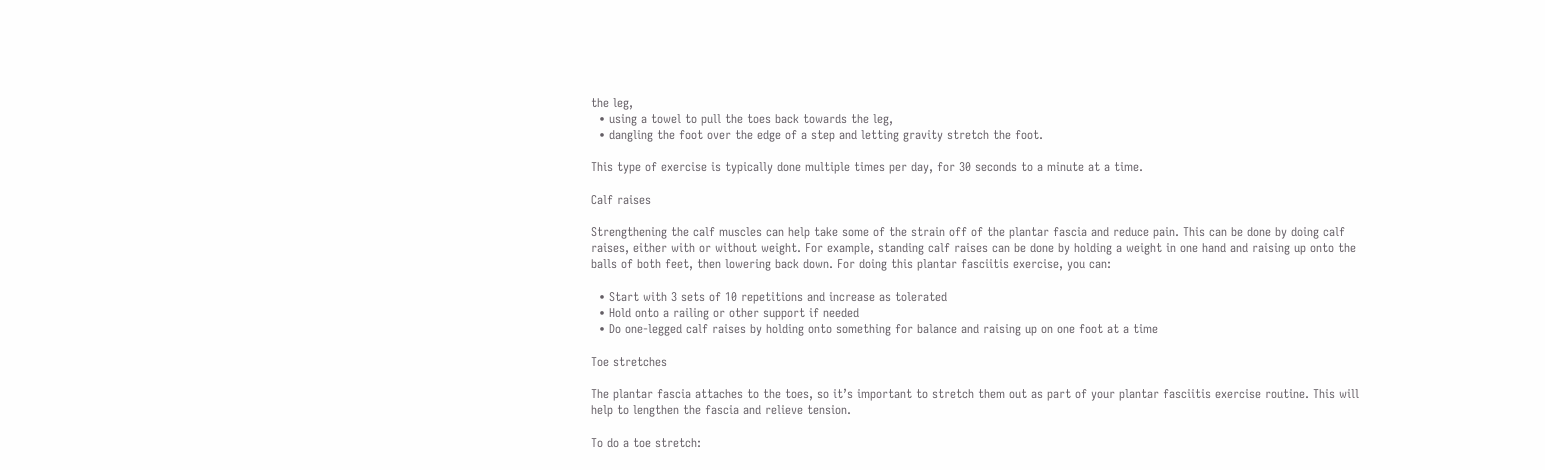the leg,
  • using a towel to pull the toes back towards the leg,
  • dangling the foot over the edge of a step and letting gravity stretch the foot.

This type of exercise is typically done multiple times per day, for 30 seconds to a minute at a time.

Calf raises

Strengthening the calf muscles can help take some of the strain off of the plantar fascia and reduce pain. This can be done by doing calf raises, either with or without weight. For example, standing calf raises can be done by holding a weight in one hand and raising up onto the balls of both feet, then lowering back down. For doing this plantar fasciitis exercise, you can:

  • Start with 3 sets of 10 repetitions and increase as tolerated
  • Hold onto a railing or other support if needed
  • Do one-legged calf raises by holding onto something for balance and raising up on one foot at a time

Toe stretches

The plantar fascia attaches to the toes, so it’s important to stretch them out as part of your plantar fasciitis exercise routine. This will help to lengthen the fascia and relieve tension.

To do a toe stretch: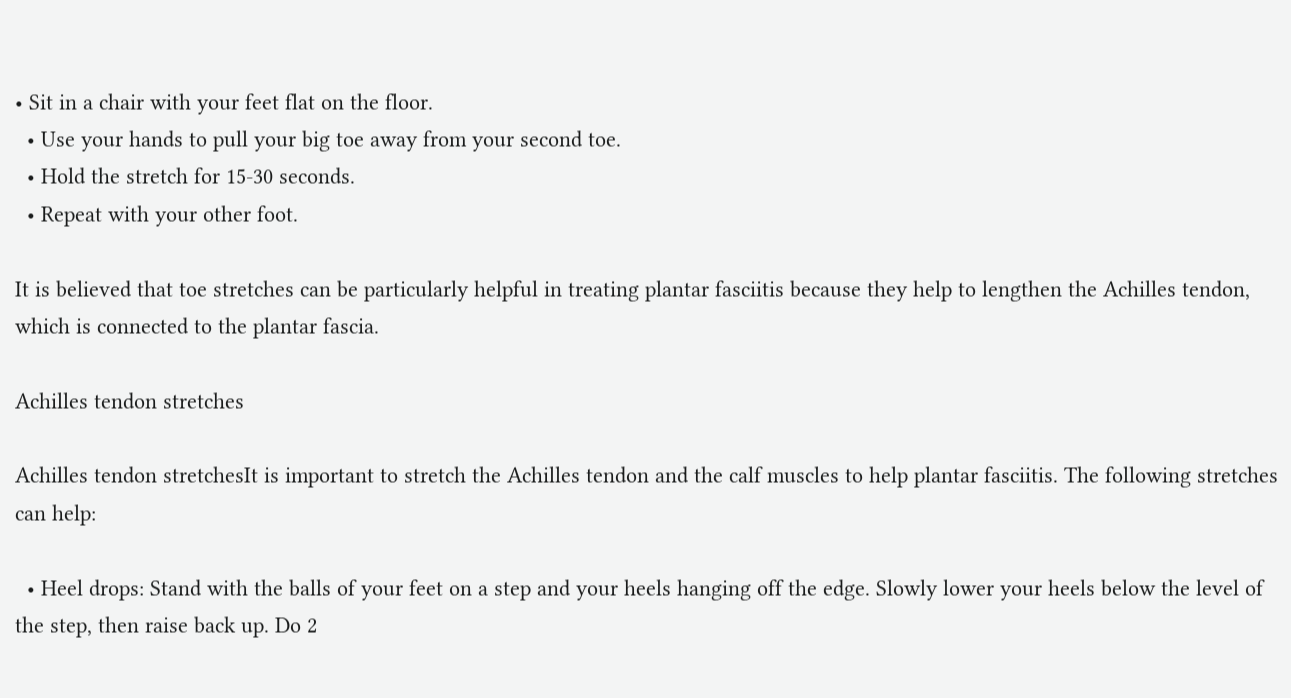• Sit in a chair with your feet flat on the floor.
  • Use your hands to pull your big toe away from your second toe.
  • Hold the stretch for 15-30 seconds.
  • Repeat with your other foot.

It is believed that toe stretches can be particularly helpful in treating plantar fasciitis because they help to lengthen the Achilles tendon, which is connected to the plantar fascia.

Achilles tendon stretches

Achilles tendon stretchesIt is important to stretch the Achilles tendon and the calf muscles to help plantar fasciitis. The following stretches can help:

  • Heel drops: Stand with the balls of your feet on a step and your heels hanging off the edge. Slowly lower your heels below the level of the step, then raise back up. Do 2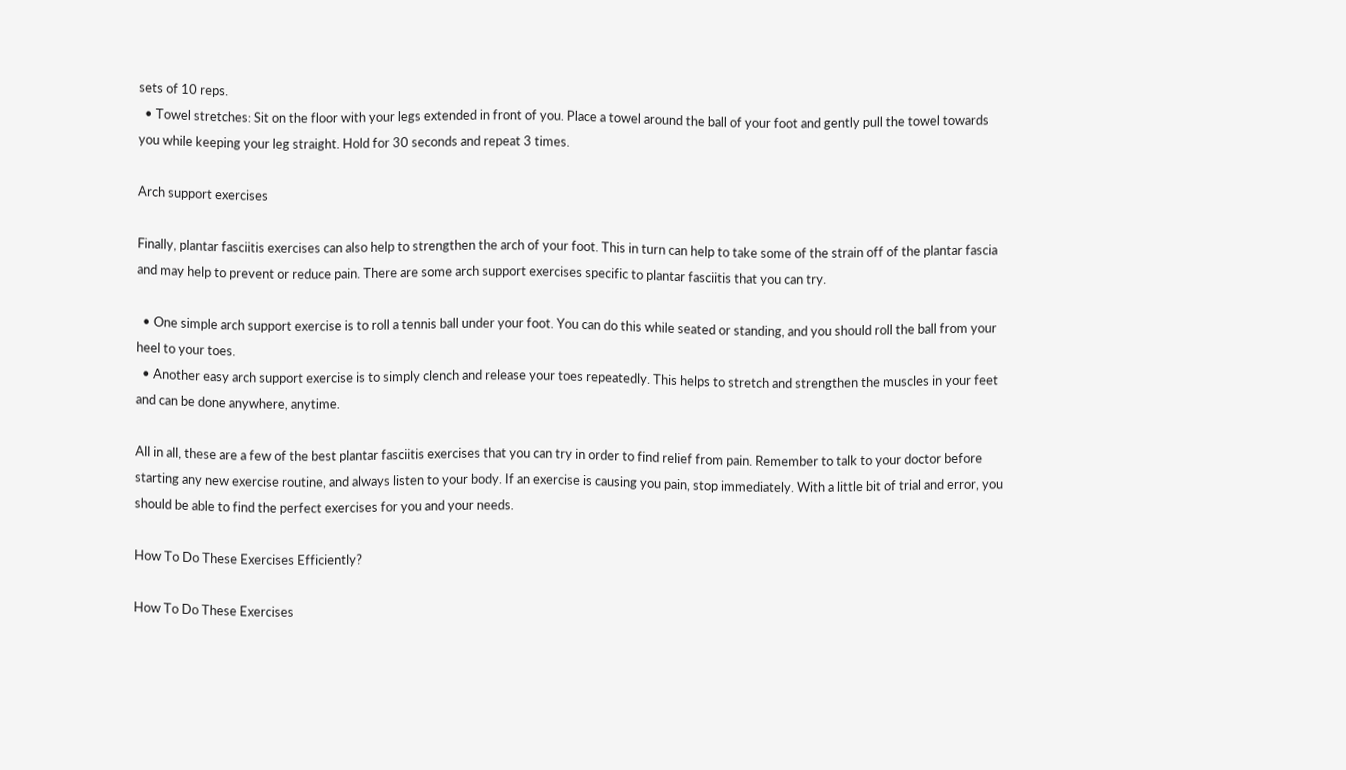sets of 10 reps.
  • Towel stretches: Sit on the floor with your legs extended in front of you. Place a towel around the ball of your foot and gently pull the towel towards you while keeping your leg straight. Hold for 30 seconds and repeat 3 times.

Arch support exercises

Finally, plantar fasciitis exercises can also help to strengthen the arch of your foot. This in turn can help to take some of the strain off of the plantar fascia and may help to prevent or reduce pain. There are some arch support exercises specific to plantar fasciitis that you can try.

  • One simple arch support exercise is to roll a tennis ball under your foot. You can do this while seated or standing, and you should roll the ball from your heel to your toes.
  • Another easy arch support exercise is to simply clench and release your toes repeatedly. This helps to stretch and strengthen the muscles in your feet and can be done anywhere, anytime.

All in all, these are a few of the best plantar fasciitis exercises that you can try in order to find relief from pain. Remember to talk to your doctor before starting any new exercise routine, and always listen to your body. If an exercise is causing you pain, stop immediately. With a little bit of trial and error, you should be able to find the perfect exercises for you and your needs.

How To Do These Exercises Efficiently?

How To Do These Exercises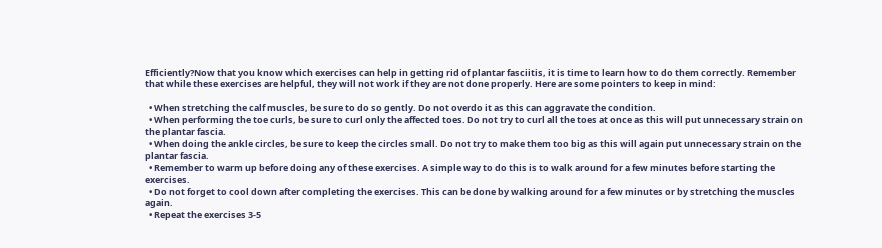Efficiently?Now that you know which exercises can help in getting rid of plantar fasciitis, it is time to learn how to do them correctly. Remember that while these exercises are helpful, they will not work if they are not done properly. Here are some pointers to keep in mind:

  • When stretching the calf muscles, be sure to do so gently. Do not overdo it as this can aggravate the condition.
  • When performing the toe curls, be sure to curl only the affected toes. Do not try to curl all the toes at once as this will put unnecessary strain on the plantar fascia.
  • When doing the ankle circles, be sure to keep the circles small. Do not try to make them too big as this will again put unnecessary strain on the plantar fascia.
  • Remember to warm up before doing any of these exercises. A simple way to do this is to walk around for a few minutes before starting the exercises.
  • Do not forget to cool down after completing the exercises. This can be done by walking around for a few minutes or by stretching the muscles again.
  • Repeat the exercises 3-5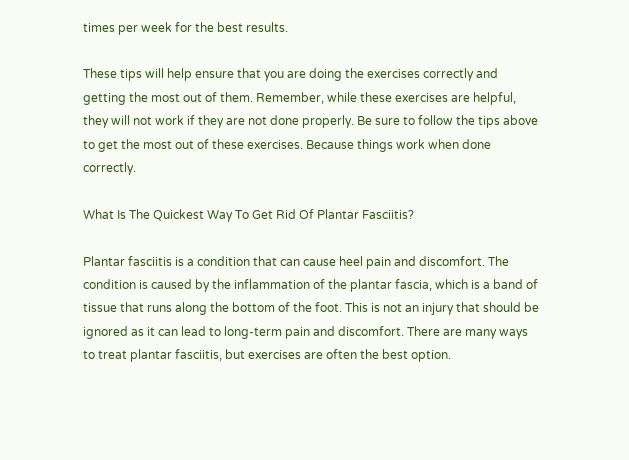times per week for the best results.

These tips will help ensure that you are doing the exercises correctly and getting the most out of them. Remember, while these exercises are helpful, they will not work if they are not done properly. Be sure to follow the tips above to get the most out of these exercises. Because things work when done correctly.

What Is The Quickest Way To Get Rid Of Plantar Fasciitis?

Plantar fasciitis is a condition that can cause heel pain and discomfort. The condition is caused by the inflammation of the plantar fascia, which is a band of tissue that runs along the bottom of the foot. This is not an injury that should be ignored as it can lead to long-term pain and discomfort. There are many ways to treat plantar fasciitis, but exercises are often the best option.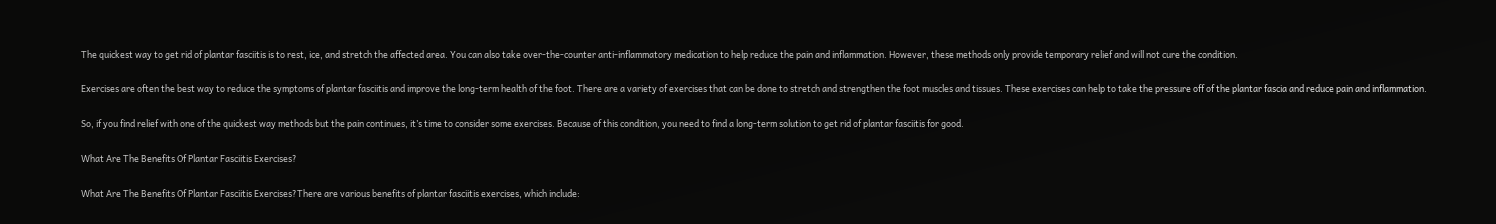The quickest way to get rid of plantar fasciitis is to rest, ice, and stretch the affected area. You can also take over-the-counter anti-inflammatory medication to help reduce the pain and inflammation. However, these methods only provide temporary relief and will not cure the condition.

Exercises are often the best way to reduce the symptoms of plantar fasciitis and improve the long-term health of the foot. There are a variety of exercises that can be done to stretch and strengthen the foot muscles and tissues. These exercises can help to take the pressure off of the plantar fascia and reduce pain and inflammation.

So, if you find relief with one of the quickest way methods but the pain continues, it’s time to consider some exercises. Because of this condition, you need to find a long-term solution to get rid of plantar fasciitis for good.

What Are The Benefits Of Plantar Fasciitis Exercises?

What Are The Benefits Of Plantar Fasciitis Exercises?There are various benefits of plantar fasciitis exercises, which include: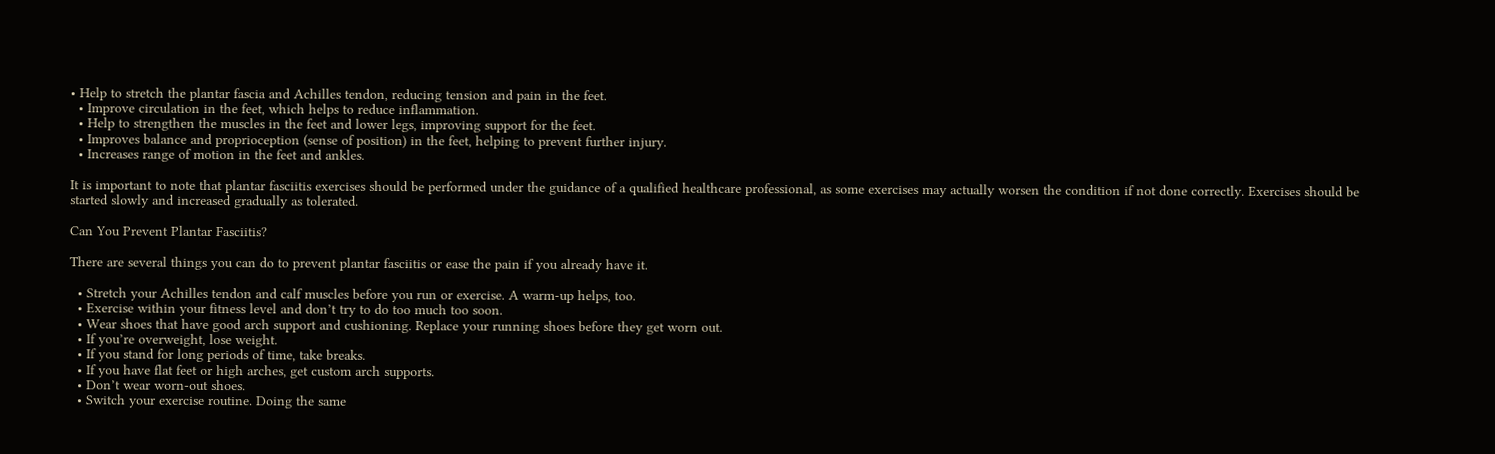• Help to stretch the plantar fascia and Achilles tendon, reducing tension and pain in the feet.
  • Improve circulation in the feet, which helps to reduce inflammation.
  • Help to strengthen the muscles in the feet and lower legs, improving support for the feet.
  • Improves balance and proprioception (sense of position) in the feet, helping to prevent further injury.
  • Increases range of motion in the feet and ankles.

It is important to note that plantar fasciitis exercises should be performed under the guidance of a qualified healthcare professional, as some exercises may actually worsen the condition if not done correctly. Exercises should be started slowly and increased gradually as tolerated.

Can You Prevent Plantar Fasciitis?

There are several things you can do to prevent plantar fasciitis or ease the pain if you already have it.

  • Stretch your Achilles tendon and calf muscles before you run or exercise. A warm-up helps, too.
  • Exercise within your fitness level and don’t try to do too much too soon.
  • Wear shoes that have good arch support and cushioning. Replace your running shoes before they get worn out.
  • If you’re overweight, lose weight.
  • If you stand for long periods of time, take breaks.
  • If you have flat feet or high arches, get custom arch supports.
  • Don’t wear worn-out shoes.
  • Switch your exercise routine. Doing the same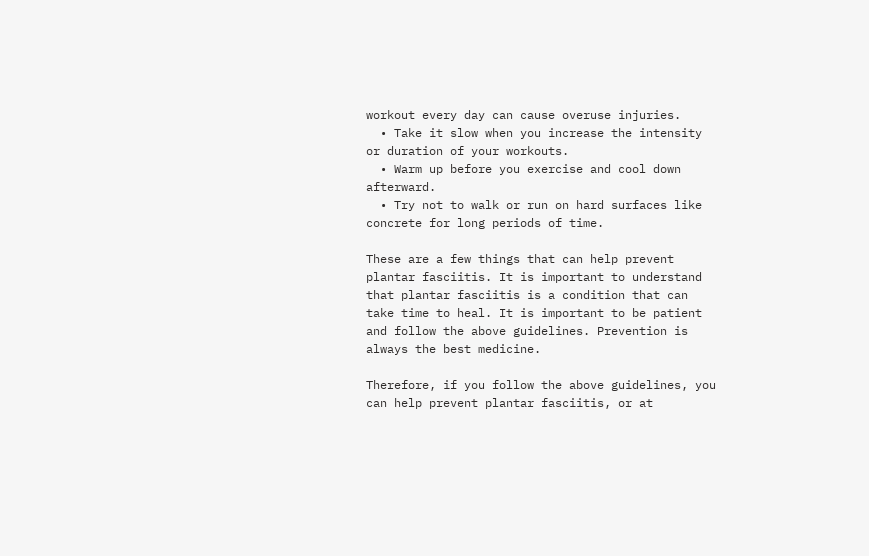workout every day can cause overuse injuries.
  • Take it slow when you increase the intensity or duration of your workouts.
  • Warm up before you exercise and cool down afterward.
  • Try not to walk or run on hard surfaces like concrete for long periods of time.

These are a few things that can help prevent plantar fasciitis. It is important to understand that plantar fasciitis is a condition that can take time to heal. It is important to be patient and follow the above guidelines. Prevention is always the best medicine.

Therefore, if you follow the above guidelines, you can help prevent plantar fasciitis, or at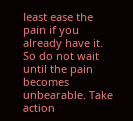least ease the pain if you already have it. So do not wait until the pain becomes unbearable. Take action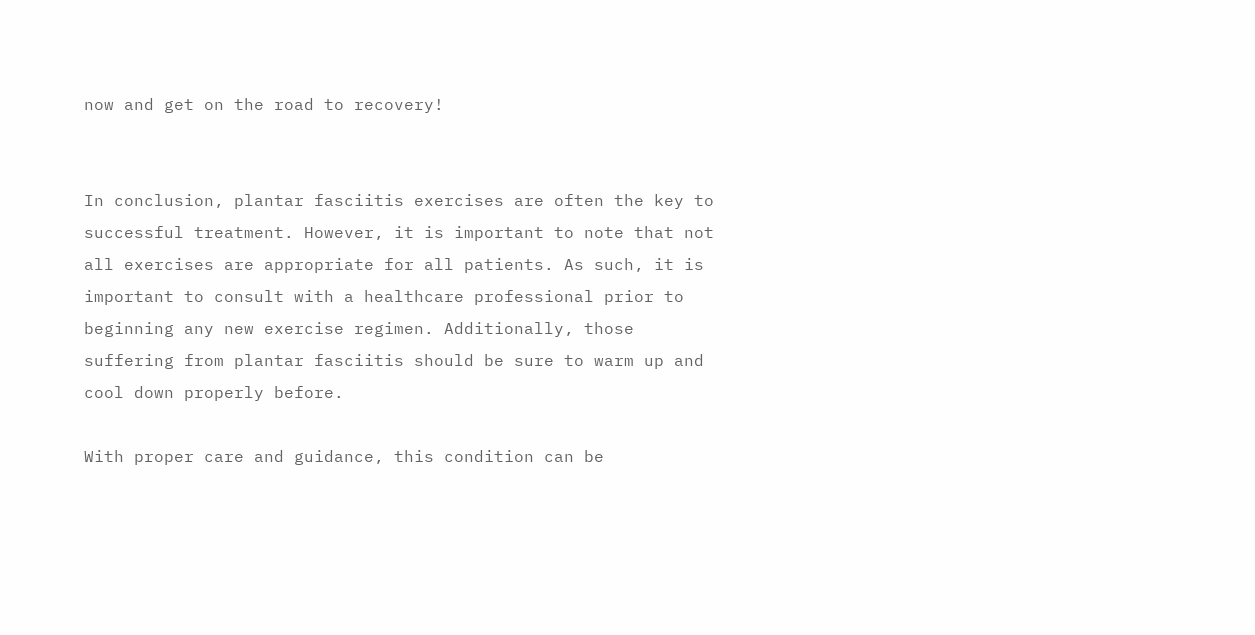now and get on the road to recovery!


In conclusion, plantar fasciitis exercises are often the key to successful treatment. However, it is important to note that not all exercises are appropriate for all patients. As such, it is important to consult with a healthcare professional prior to beginning any new exercise regimen. Additionally, those suffering from plantar fasciitis should be sure to warm up and cool down properly before.

With proper care and guidance, this condition can be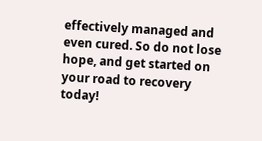effectively managed and even cured. So do not lose hope, and get started on your road to recovery today!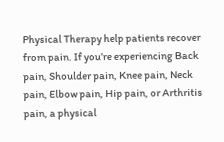Physical Therapy help patients recover from pain. If you’re experiencing Back pain, Shoulder pain, Knee pain, Neck pain, Elbow pain, Hip pain, or Arthritis pain, a physical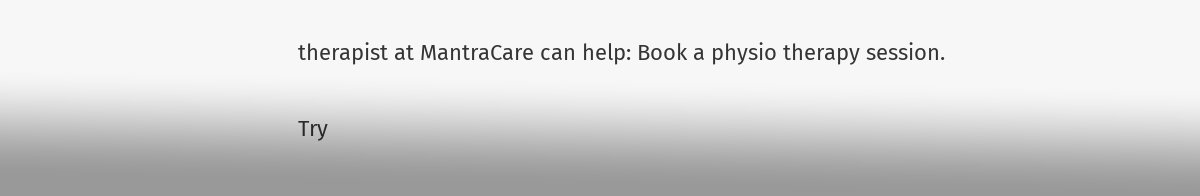therapist at MantraCare can help: Book a physio therapy session.

Try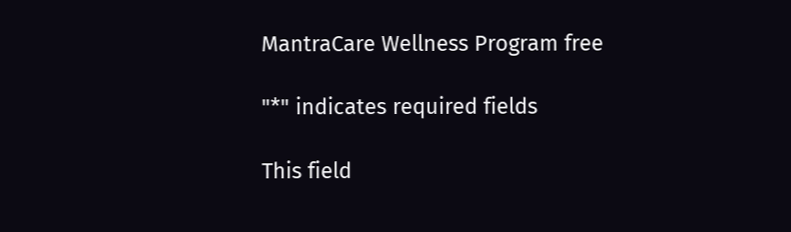MantraCare Wellness Program free

"*" indicates required fields

This field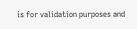is for validation purposes and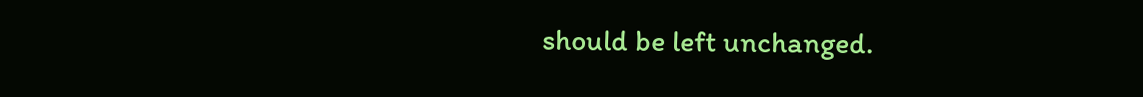should be left unchanged.